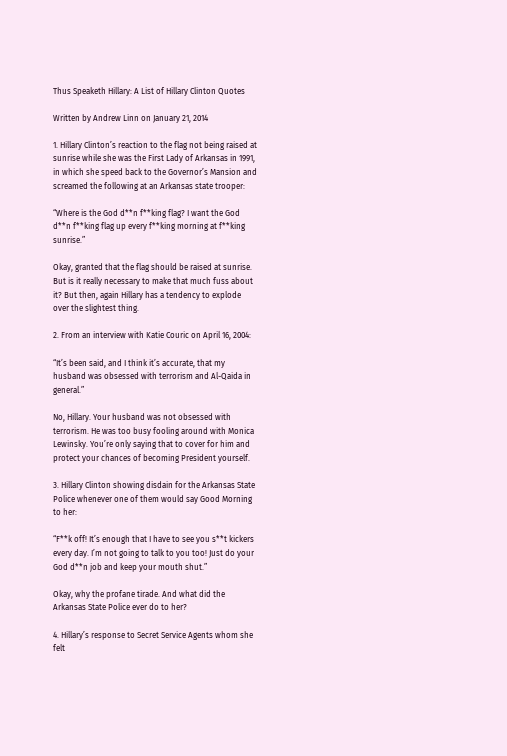Thus Speaketh Hillary: A List of Hillary Clinton Quotes

Written by Andrew Linn on January 21, 2014

1. Hillary Clinton’s reaction to the flag not being raised at sunrise while she was the First Lady of Arkansas in 1991, in which she speed back to the Governor’s Mansion and screamed the following at an Arkansas state trooper:

“Where is the God d**n f**king flag? I want the God d**n f**king flag up every f**king morning at f**king sunrise.”

Okay, granted that the flag should be raised at sunrise. But is it really necessary to make that much fuss about it? But then, again Hillary has a tendency to explode over the slightest thing.

2. From an interview with Katie Couric on April 16, 2004:

“It’s been said, and I think it’s accurate, that my husband was obsessed with terrorism and Al-Qaida in general.”

No, Hillary. Your husband was not obsessed with terrorism. He was too busy fooling around with Monica Lewinsky. You’re only saying that to cover for him and protect your chances of becoming President yourself.

3. Hillary Clinton showing disdain for the Arkansas State Police whenever one of them would say Good Morning to her:

“F**k off! It’s enough that I have to see you s**t kickers every day. I’m not going to talk to you too! Just do your God d**n job and keep your mouth shut.”

Okay, why the profane tirade. And what did the Arkansas State Police ever do to her?

4. Hillary’s response to Secret Service Agents whom she felt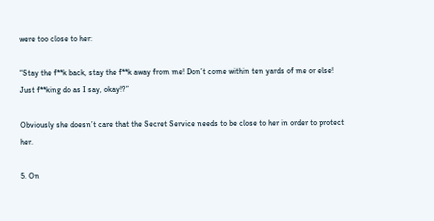were too close to her:

“Stay the f**k back, stay the f**k away from me! Don’t come within ten yards of me or else! Just f**king do as I say, okay!?”

Obviously she doesn’t care that the Secret Service needs to be close to her in order to protect her.

5. On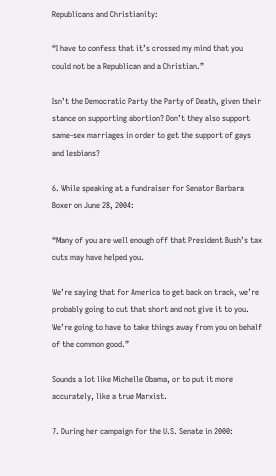Republicans and Christianity:

“I have to confess that it’s crossed my mind that you could not be a Republican and a Christian.”

Isn’t the Democratic Party the Party of Death, given their stance on supporting abortion? Don’t they also support same-sex marriages in order to get the support of gays and lesbians?

6. While speaking at a fundraiser for Senator Barbara Boxer on June 28, 2004:

“Many of you are well enough off that President Bush’s tax cuts may have helped you.

We’re saying that for America to get back on track, we’re probably going to cut that short and not give it to you. We’re going to have to take things away from you on behalf of the common good.”

Sounds a lot like Michelle Obama, or to put it more accurately, like a true Marxist.

7. During her campaign for the U.S. Senate in 2000: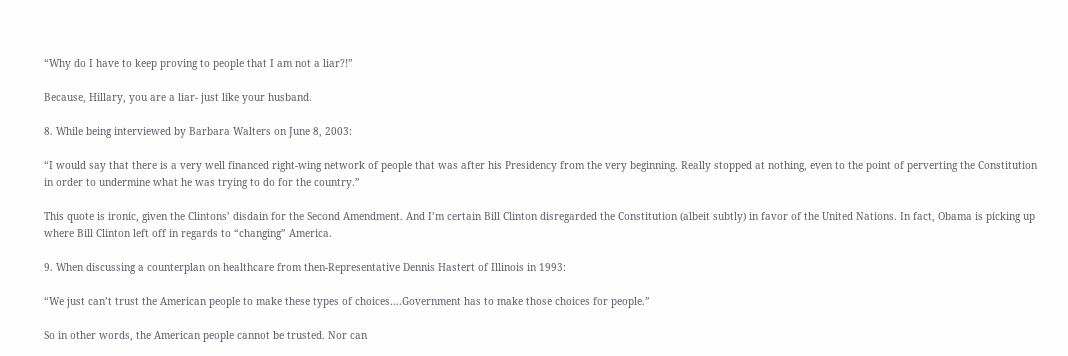“Why do I have to keep proving to people that I am not a liar?!”

Because, Hillary, you are a liar- just like your husband.

8. While being interviewed by Barbara Walters on June 8, 2003:

“I would say that there is a very well financed right-wing network of people that was after his Presidency from the very beginning. Really stopped at nothing, even to the point of perverting the Constitution in order to undermine what he was trying to do for the country.”

This quote is ironic, given the Clintons’ disdain for the Second Amendment. And I’m certain Bill Clinton disregarded the Constitution (albeit subtly) in favor of the United Nations. In fact, Obama is picking up where Bill Clinton left off in regards to “changing” America.

9. When discussing a counterplan on healthcare from then-Representative Dennis Hastert of Illinois in 1993:

“We just can’t trust the American people to make these types of choices….Government has to make those choices for people.”

So in other words, the American people cannot be trusted. Nor can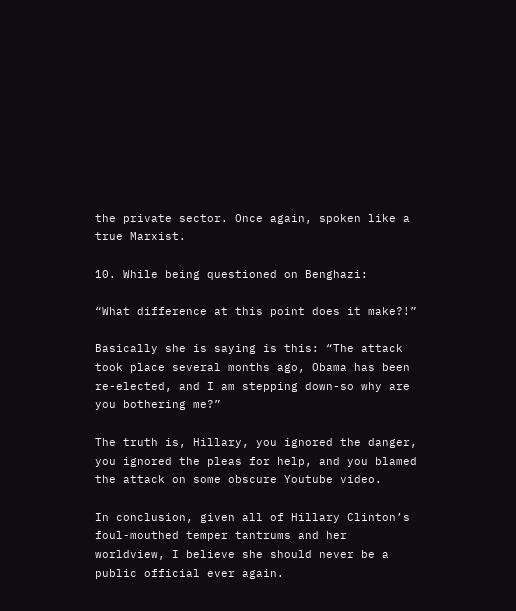the private sector. Once again, spoken like a true Marxist.

10. While being questioned on Benghazi:

“What difference at this point does it make?!”

Basically she is saying is this: “The attack took place several months ago, Obama has been re-elected, and I am stepping down-so why are you bothering me?”

The truth is, Hillary, you ignored the danger, you ignored the pleas for help, and you blamed the attack on some obscure Youtube video.

In conclusion, given all of Hillary Clinton’s foul-mouthed temper tantrums and her worldview, I believe she should never be a public official ever again.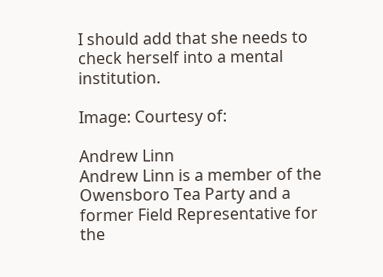I should add that she needs to check herself into a mental institution.

Image: Courtesy of:

Andrew Linn
Andrew Linn is a member of the Owensboro Tea Party and a former Field Representative for the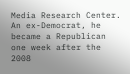Media Research Center. An ex-Democrat, he became a Republican one week after the 2008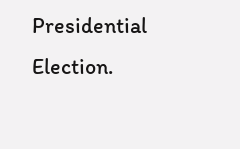Presidential Election.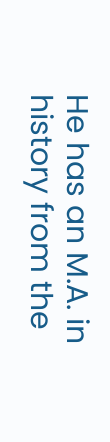He has an M.A. in history from the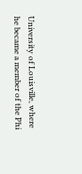University of Louisville, where he became a member of the Phi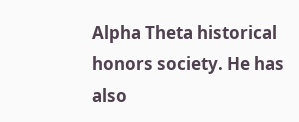Alpha Theta historical honors society. He has also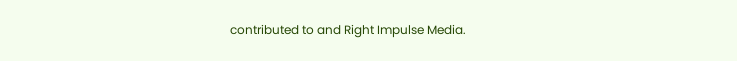contributed to and Right Impulse Media.